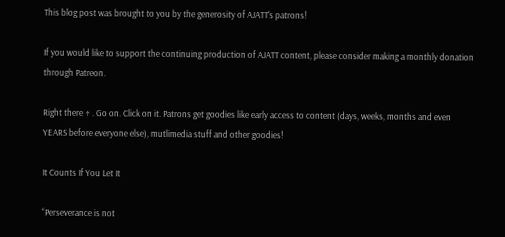This blog post was brought to you by the generosity of AJATT's patrons!

If you would like to support the continuing production of AJATT content, please consider making a monthly donation through Patreon.

Right there ↑ . Go on. Click on it. Patrons get goodies like early access to content (days, weeks, months and even YEARS before everyone else), mutlimedia stuff and other goodies!

It Counts If You Let It

“Perseverance is not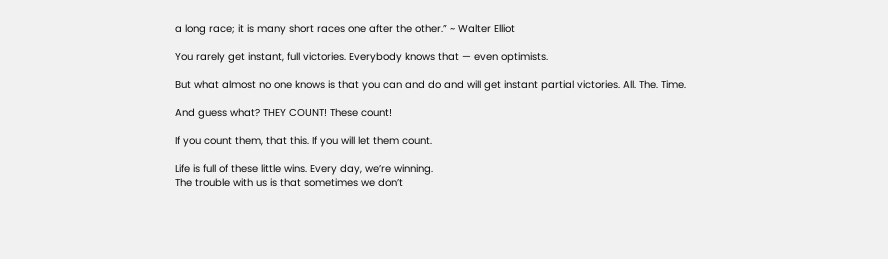a long race; it is many short races one after the other.” ~ Walter Elliot

You rarely get instant, full victories. Everybody knows that — even optimists.

But what almost no one knows is that you can and do and will get instant partial victories. All. The. Time.

And guess what? THEY COUNT! These count!

If you count them, that this. If you will let them count.

Life is full of these little wins. Every day, we’re winning.
The trouble with us is that sometimes we don’t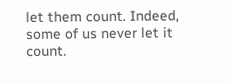let them count. Indeed, some of us never let it count.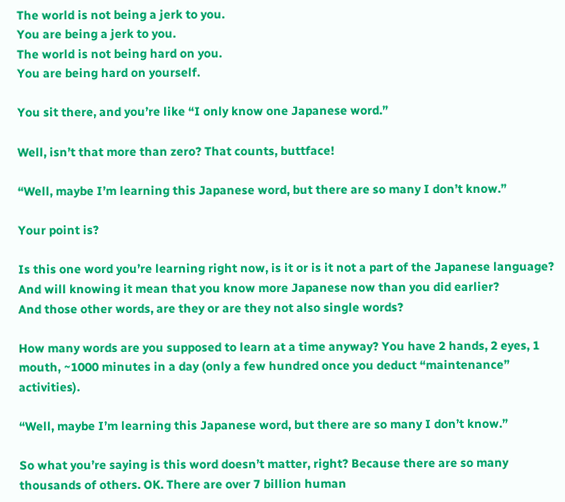The world is not being a jerk to you.
You are being a jerk to you.
The world is not being hard on you.
You are being hard on yourself.

You sit there, and you’re like “I only know one Japanese word.”

Well, isn’t that more than zero? That counts, buttface!

“Well, maybe I’m learning this Japanese word, but there are so many I don’t know.”

Your point is?

Is this one word you’re learning right now, is it or is it not a part of the Japanese language?
And will knowing it mean that you know more Japanese now than you did earlier?
And those other words, are they or are they not also single words?

How many words are you supposed to learn at a time anyway? You have 2 hands, 2 eyes, 1 mouth, ~1000 minutes in a day (only a few hundred once you deduct “maintenance” activities).

“Well, maybe I’m learning this Japanese word, but there are so many I don’t know.”

So what you’re saying is this word doesn’t matter, right? Because there are so many thousands of others. OK. There are over 7 billion human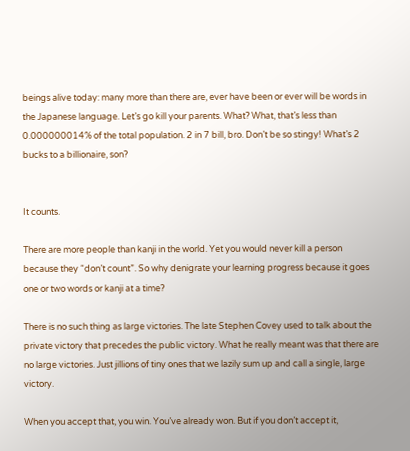beings alive today: many more than there are, ever have been or ever will be words in the Japanese language. Let’s go kill your parents. What? What, that’s less than 0.000000014% of the total population. 2 in 7 bill, bro. Don’t be so stingy! What’s 2 bucks to a billionaire, son?


It counts.

There are more people than kanji in the world. Yet you would never kill a person because they “don’t count”. So why denigrate your learning progress because it goes one or two words or kanji at a time?

There is no such thing as large victories. The late Stephen Covey used to talk about the private victory that precedes the public victory. What he really meant was that there are no large victories. Just jillions of tiny ones that we lazily sum up and call a single, large victory.

When you accept that, you win. You’ve already won. But if you don’t accept it,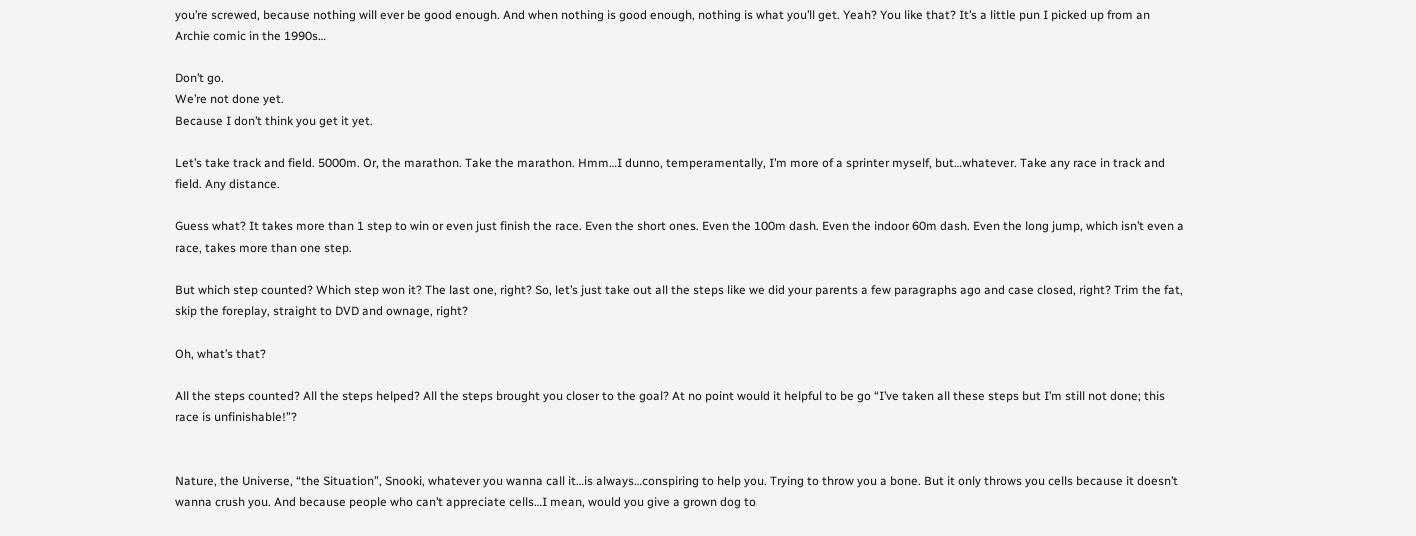you’re screwed, because nothing will ever be good enough. And when nothing is good enough, nothing is what you’ll get. Yeah? You like that? It’s a little pun I picked up from an Archie comic in the 1990s…

Don’t go.
We’re not done yet.
Because I don’t think you get it yet.

Let’s take track and field. 5000m. Or, the marathon. Take the marathon. Hmm…I dunno, temperamentally, I’m more of a sprinter myself, but…whatever. Take any race in track and field. Any distance.

Guess what? It takes more than 1 step to win or even just finish the race. Even the short ones. Even the 100m dash. Even the indoor 60m dash. Even the long jump, which isn’t even a race, takes more than one step.

But which step counted? Which step won it? The last one, right? So, let’s just take out all the steps like we did your parents a few paragraphs ago and case closed, right? Trim the fat, skip the foreplay, straight to DVD and ownage, right?

Oh, what’s that?

All the steps counted? All the steps helped? All the steps brought you closer to the goal? At no point would it helpful to be go “I’ve taken all these steps but I’m still not done; this race is unfinishable!”?


Nature, the Universe, “the Situation”, Snooki, whatever you wanna call it…is always…conspiring to help you. Trying to throw you a bone. But it only throws you cells because it doesn’t wanna crush you. And because people who can’t appreciate cells…I mean, would you give a grown dog to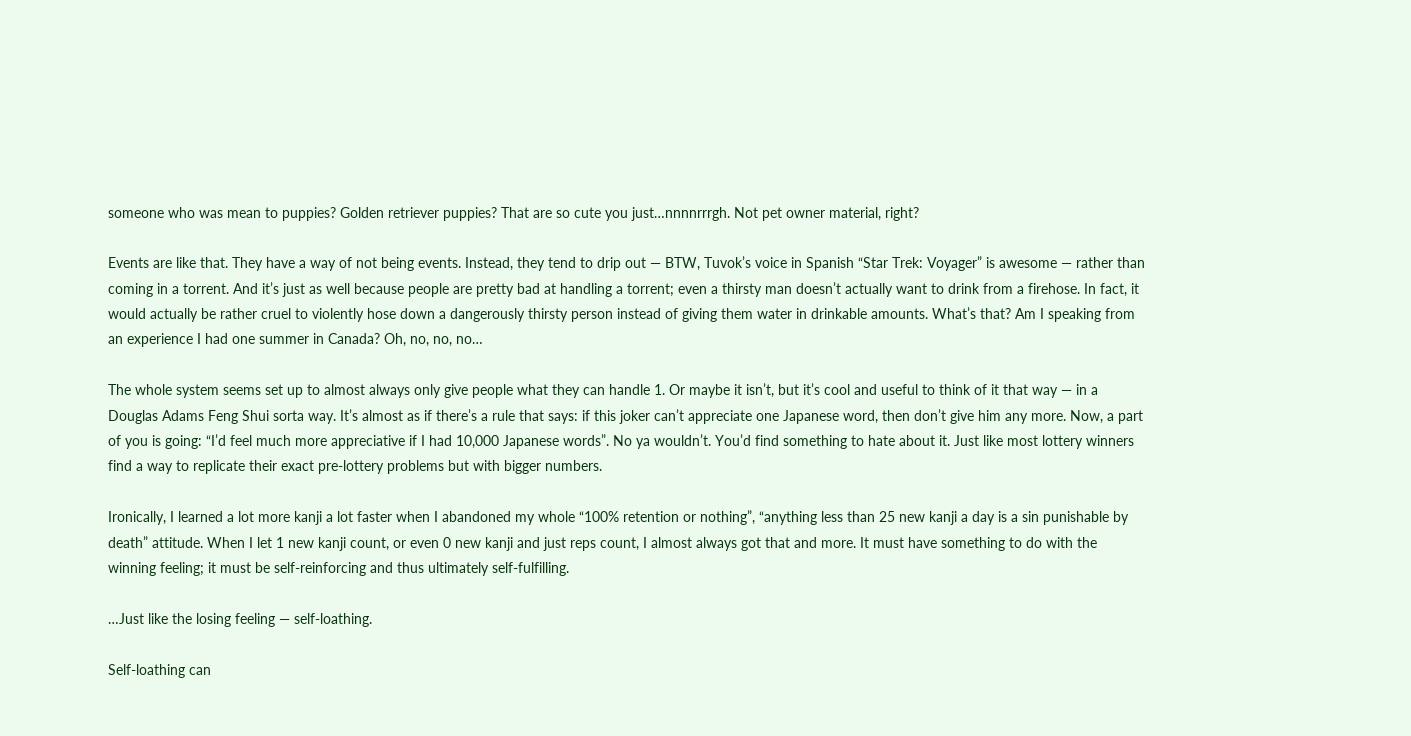someone who was mean to puppies? Golden retriever puppies? That are so cute you just…nnnnrrrgh. Not pet owner material, right?

Events are like that. They have a way of not being events. Instead, they tend to drip out — BTW, Tuvok’s voice in Spanish “Star Trek: Voyager” is awesome — rather than coming in a torrent. And it’s just as well because people are pretty bad at handling a torrent; even a thirsty man doesn’t actually want to drink from a firehose. In fact, it would actually be rather cruel to violently hose down a dangerously thirsty person instead of giving them water in drinkable amounts. What’s that? Am I speaking from an experience I had one summer in Canada? Oh, no, no, no…

The whole system seems set up to almost always only give people what they can handle 1. Or maybe it isn’t, but it’s cool and useful to think of it that way — in a Douglas Adams Feng Shui sorta way. It’s almost as if there’s a rule that says: if this joker can’t appreciate one Japanese word, then don’t give him any more. Now, a part of you is going: “I’d feel much more appreciative if I had 10,000 Japanese words”. No ya wouldn’t. You’d find something to hate about it. Just like most lottery winners find a way to replicate their exact pre-lottery problems but with bigger numbers.

Ironically, I learned a lot more kanji a lot faster when I abandoned my whole “100% retention or nothing”, “anything less than 25 new kanji a day is a sin punishable by death” attitude. When I let 1 new kanji count, or even 0 new kanji and just reps count, I almost always got that and more. It must have something to do with the winning feeling; it must be self-reinforcing and thus ultimately self-fulfilling.

…Just like the losing feeling — self-loathing.

Self-loathing can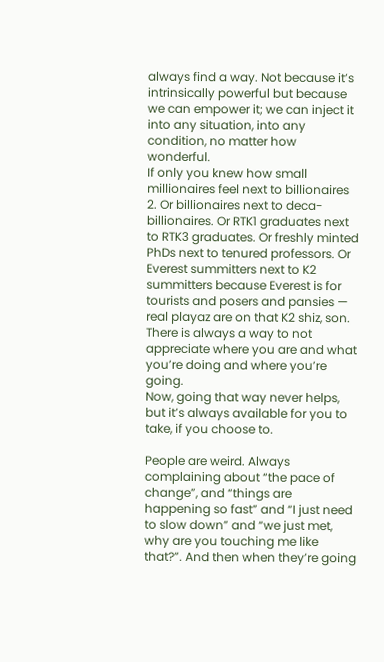always find a way. Not because it’s intrinsically powerful but because we can empower it; we can inject it into any situation, into any condition, no matter how wonderful.
If only you knew how small millionaires feel next to billionaires 2. Or billionaires next to deca-billionaires. Or RTK1 graduates next to RTK3 graduates. Or freshly minted PhDs next to tenured professors. Or Everest summitters next to K2 summitters because Everest is for tourists and posers and pansies — real playaz are on that K2 shiz, son.
There is always a way to not appreciate where you are and what you’re doing and where you’re going.
Now, going that way never helps, but it’s always available for you to take, if you choose to.

People are weird. Always complaining about “the pace of change”, and “things are happening so fast” and “I just need to slow down” and “we just met, why are you touching me like that?”. And then when they’re going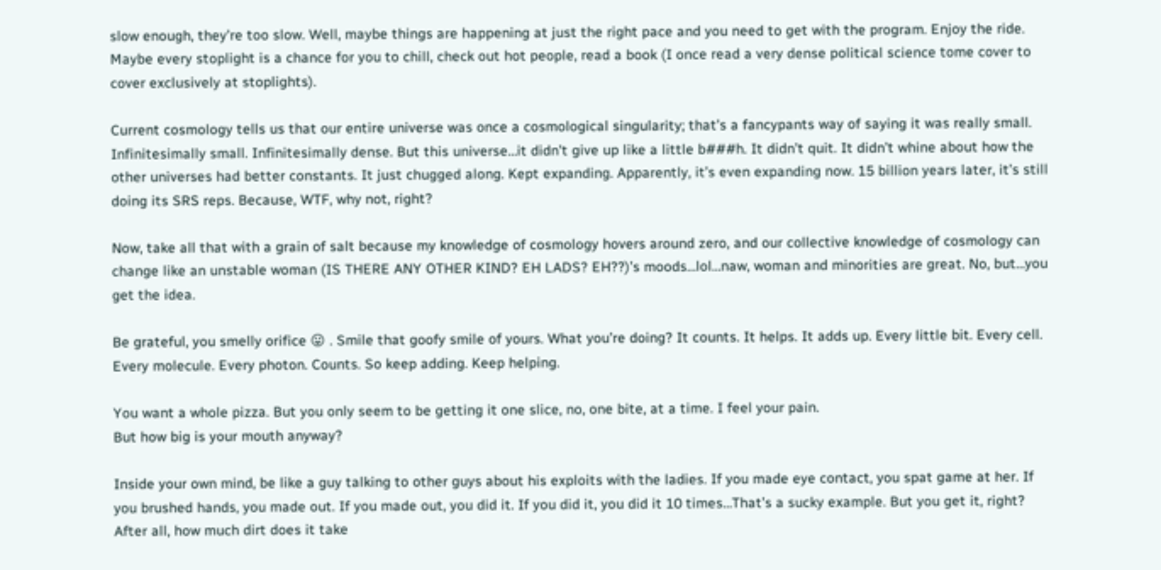slow enough, they’re too slow. Well, maybe things are happening at just the right pace and you need to get with the program. Enjoy the ride. Maybe every stoplight is a chance for you to chill, check out hot people, read a book (I once read a very dense political science tome cover to cover exclusively at stoplights).

Current cosmology tells us that our entire universe was once a cosmological singularity; that’s a fancypants way of saying it was really small. Infinitesimally small. Infinitesimally dense. But this universe…it didn’t give up like a little b###h. It didn’t quit. It didn’t whine about how the other universes had better constants. It just chugged along. Kept expanding. Apparently, it’s even expanding now. 15 billion years later, it’s still doing its SRS reps. Because, WTF, why not, right?

Now, take all that with a grain of salt because my knowledge of cosmology hovers around zero, and our collective knowledge of cosmology can change like an unstable woman (IS THERE ANY OTHER KIND? EH LADS? EH??)’s moods…lol…naw, woman and minorities are great. No, but…you get the idea.

Be grateful, you smelly orifice 😛 . Smile that goofy smile of yours. What you’re doing? It counts. It helps. It adds up. Every little bit. Every cell. Every molecule. Every photon. Counts. So keep adding. Keep helping.

You want a whole pizza. But you only seem to be getting it one slice, no, one bite, at a time. I feel your pain.
But how big is your mouth anyway?

Inside your own mind, be like a guy talking to other guys about his exploits with the ladies. If you made eye contact, you spat game at her. If you brushed hands, you made out. If you made out, you did it. If you did it, you did it 10 times…That’s a sucky example. But you get it, right? After all, how much dirt does it take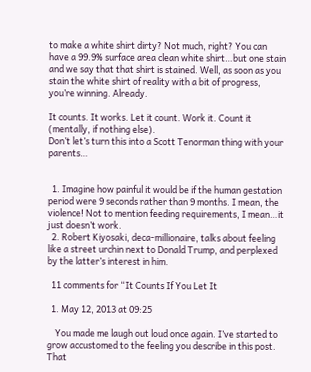to make a white shirt dirty? Not much, right? You can have a 99.9% surface area clean white shirt…but one stain and we say that that shirt is stained. Well, as soon as you stain the white shirt of reality with a bit of progress, you’re winning. Already.

It counts. It works. Let it count. Work it. Count it (mentally, if nothing else).
Don’t let’s turn this into a Scott Tenorman thing with your parents…


  1. Imagine how painful it would be if the human gestation period were 9 seconds rather than 9 months. I mean, the violence! Not to mention feeding requirements, I mean…it just doesn’t work.
  2. Robert Kiyosaki, deca-millionaire, talks about feeling like a street urchin next to Donald Trump, and perplexed by the latter’s interest in him.

  11 comments for “It Counts If You Let It

  1. May 12, 2013 at 09:25

    You made me laugh out loud once again. I’ve started to grow accustomed to the feeling you describe in this post. That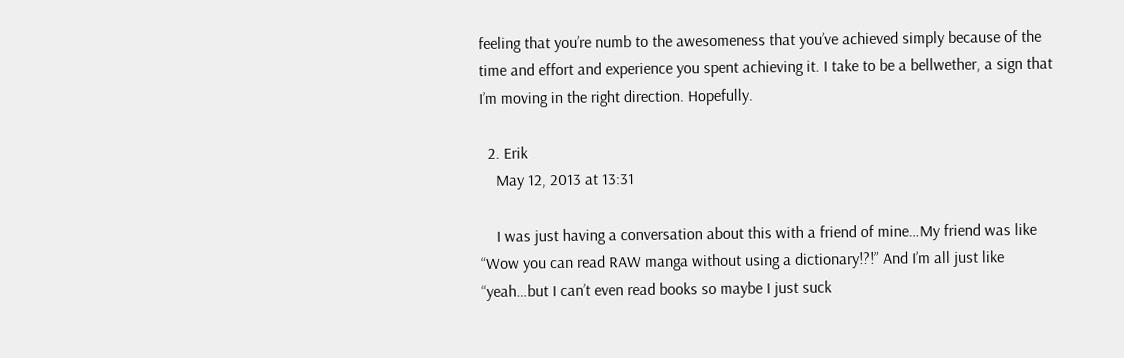feeling that you’re numb to the awesomeness that you’ve achieved simply because of the time and effort and experience you spent achieving it. I take to be a bellwether, a sign that I’m moving in the right direction. Hopefully.

  2. Erik
    May 12, 2013 at 13:31

    I was just having a conversation about this with a friend of mine…My friend was like “Wow you can read RAW manga without using a dictionary!?!” And I’m all just like “yeah…but I can’t even read books so maybe I just suck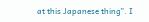at this Japanese thing”. I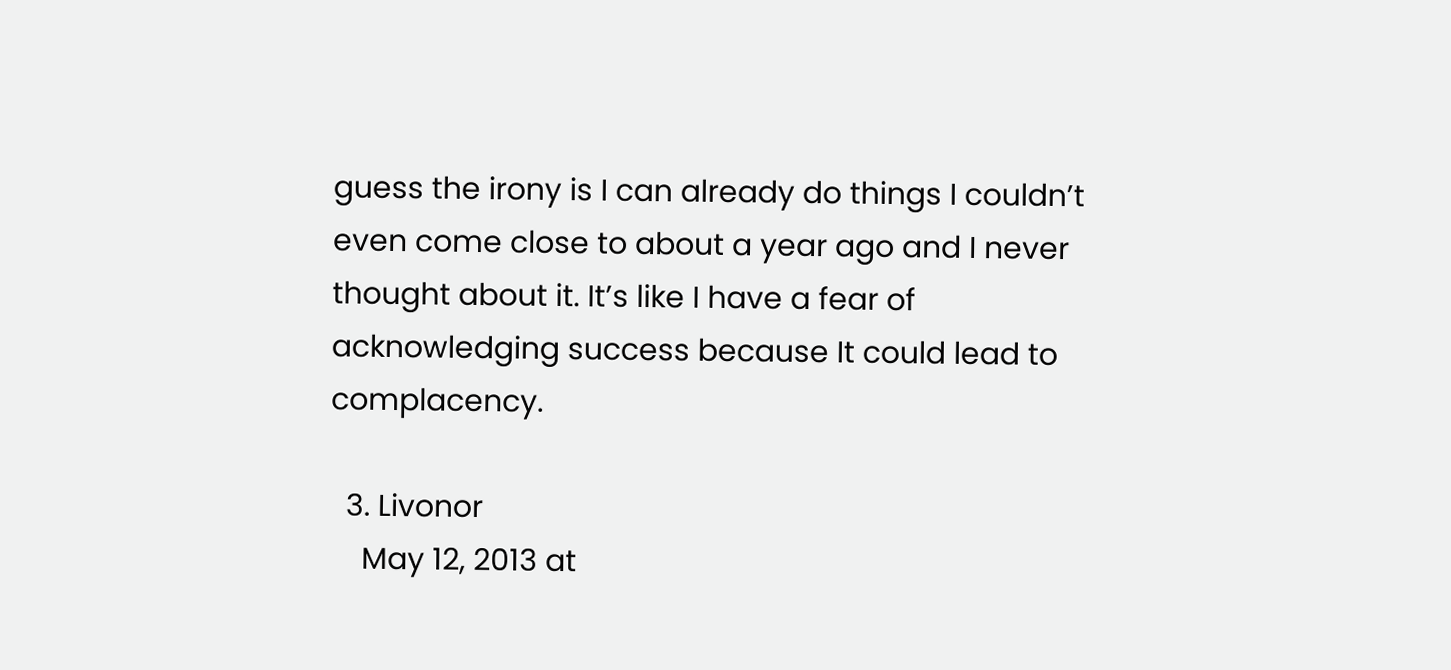guess the irony is I can already do things I couldn’t even come close to about a year ago and I never thought about it. It’s like I have a fear of acknowledging success because It could lead to complacency.

  3. Livonor
    May 12, 2013 at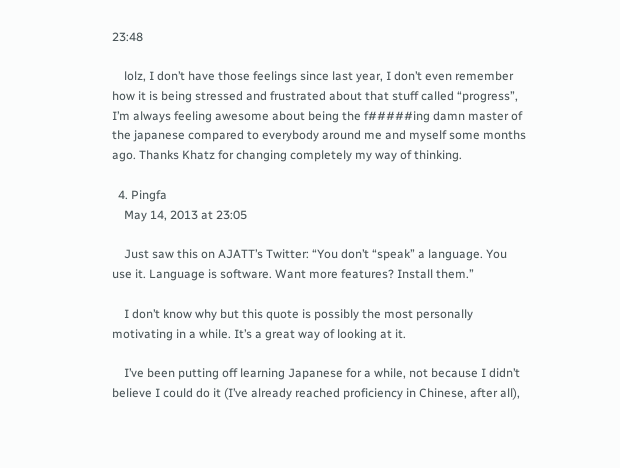23:48

    lolz, I don’t have those feelings since last year, I don’t even remember how it is being stressed and frustrated about that stuff called “progress”, I’m always feeling awesome about being the f#####ing damn master of the japanese compared to everybody around me and myself some months ago. Thanks Khatz for changing completely my way of thinking.

  4. Pingfa
    May 14, 2013 at 23:05

    Just saw this on AJATT’s Twitter: “You don’t “speak” a language. You use it. Language is software. Want more features? Install them.”

    I don’t know why but this quote is possibly the most personally motivating in a while. It’s a great way of looking at it.

    I’ve been putting off learning Japanese for a while, not because I didn’t believe I could do it (I’ve already reached proficiency in Chinese, after all),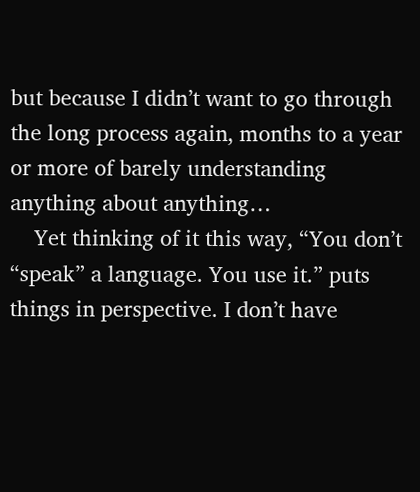but because I didn’t want to go through the long process again, months to a year or more of barely understanding anything about anything…
    Yet thinking of it this way, “You don’t “speak” a language. You use it.” puts things in perspective. I don’t have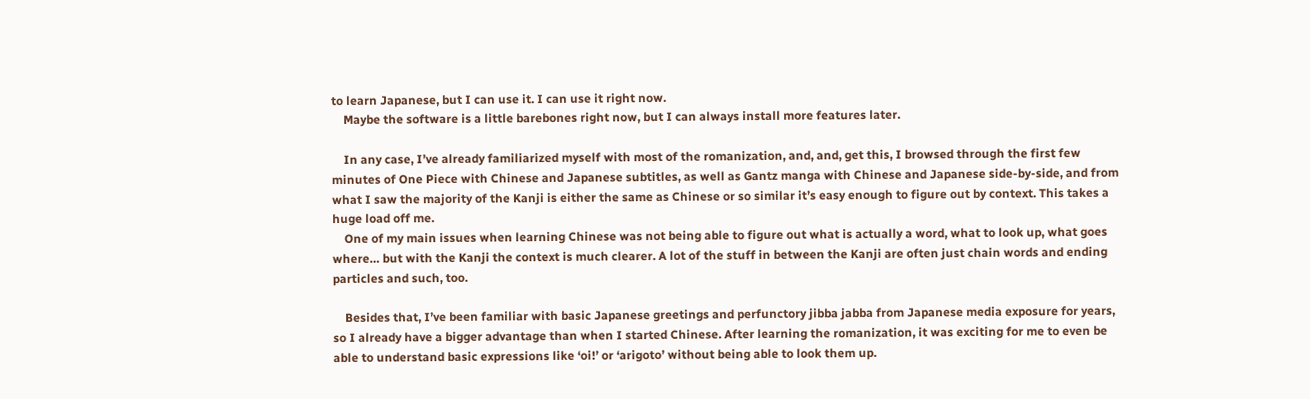to learn Japanese, but I can use it. I can use it right now.
    Maybe the software is a little barebones right now, but I can always install more features later.

    In any case, I’ve already familiarized myself with most of the romanization, and, and, get this, I browsed through the first few minutes of One Piece with Chinese and Japanese subtitles, as well as Gantz manga with Chinese and Japanese side-by-side, and from what I saw the majority of the Kanji is either the same as Chinese or so similar it’s easy enough to figure out by context. This takes a huge load off me.
    One of my main issues when learning Chinese was not being able to figure out what is actually a word, what to look up, what goes where… but with the Kanji the context is much clearer. A lot of the stuff in between the Kanji are often just chain words and ending particles and such, too.

    Besides that, I’ve been familiar with basic Japanese greetings and perfunctory jibba jabba from Japanese media exposure for years, so I already have a bigger advantage than when I started Chinese. After learning the romanization, it was exciting for me to even be able to understand basic expressions like ‘oi!’ or ‘arigoto’ without being able to look them up.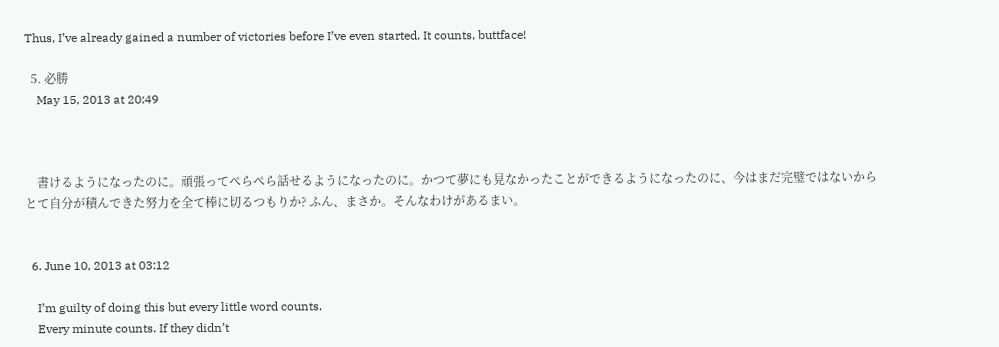Thus, I’ve already gained a number of victories before I’ve even started. It counts, buttface!

  5. 必勝
    May 15, 2013 at 20:49



    書けるようになったのに。頑張ってぺらぺら話せるようになったのに。かつて夢にも見なかったことができるようになったのに、今はまだ完璧ではないからとて自分が積んできた努力を全て棒に切るつもりか? ふん、まさか。そんなわけがあるまい。


  6. June 10, 2013 at 03:12

    I’m guilty of doing this but every little word counts.
    Every minute counts. If they didn’t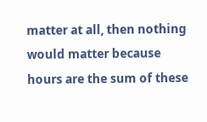matter at all, then nothing would matter because hours are the sum of these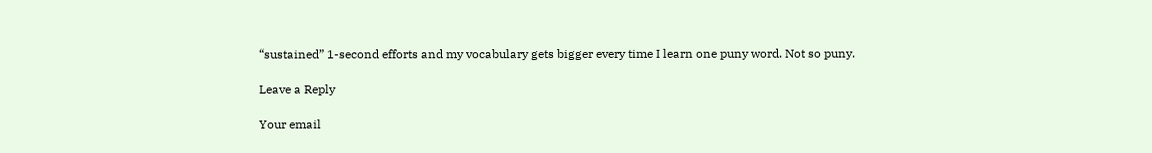“sustained” 1-second efforts and my vocabulary gets bigger every time I learn one puny word. Not so puny.

Leave a Reply

Your email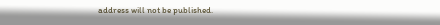address will not be published.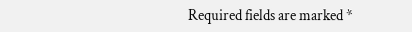Required fields are marked *